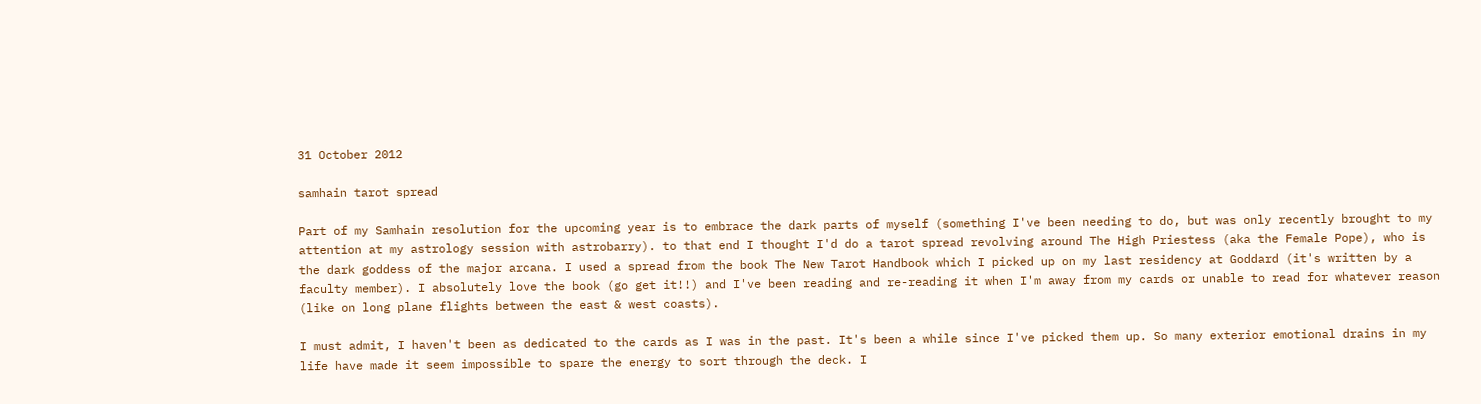31 October 2012

samhain tarot spread

Part of my Samhain resolution for the upcoming year is to embrace the dark parts of myself (something I've been needing to do, but was only recently brought to my attention at my astrology session with astrobarry). to that end I thought I'd do a tarot spread revolving around The High Priestess (aka the Female Pope), who is the dark goddess of the major arcana. I used a spread from the book The New Tarot Handbook which I picked up on my last residency at Goddard (it's written by a faculty member). I absolutely love the book (go get it!!) and I've been reading and re-reading it when I'm away from my cards or unable to read for whatever reason (like on long plane flights between the east & west coasts).

I must admit, I haven't been as dedicated to the cards as I was in the past. It's been a while since I've picked them up. So many exterior emotional drains in my life have made it seem impossible to spare the energy to sort through the deck. I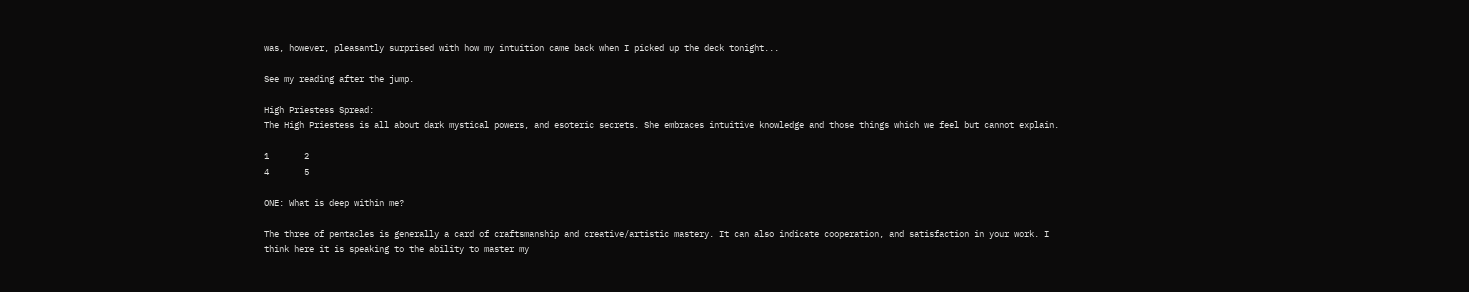was, however, pleasantly surprised with how my intuition came back when I picked up the deck tonight...

See my reading after the jump.

High Priestess Spread:
The High Priestess is all about dark mystical powers, and esoteric secrets. She embraces intuitive knowledge and those things which we feel but cannot explain.

1       2
4       5

ONE: What is deep within me?

The three of pentacles is generally a card of craftsmanship and creative/artistic mastery. It can also indicate cooperation, and satisfaction in your work. I think here it is speaking to the ability to master my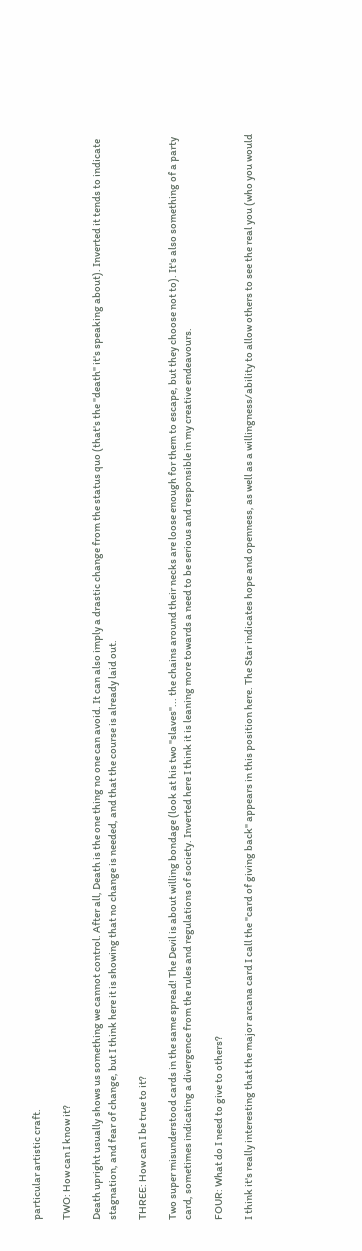particular artistic craft.

TWO: How can I know it?

Death upright usually shows us something we cannot control. After all, Death is the one thing no one can avoid. It can also imply a drastic change from the status quo (that's the "death" it's speaking about). Inverted it tends to indicate stagnation, and fear of change, but I think here it is showing that no change is needed, and that the course is already laid out.

THREE: How can I be true to it?

Two super misunderstood cards in the same spread! The Devil is about willing bondage (look at his two "slaves"... the chains around their necks are loose enough for them to escape, but they choose not to). It's also something of a party card, sometimes indicating a divergence from the rules and regulations of society. Inverted here I think it is leaning more towards a need to be serious and responsible in my creative endeavours.

FOUR: What do I need to give to others?

I think it's really interesting that the major arcana card I call the "card of giving back" appears in this position here. The Star indicates hope and openness, as well as a willingness/ability to allow others to see the real you (who you would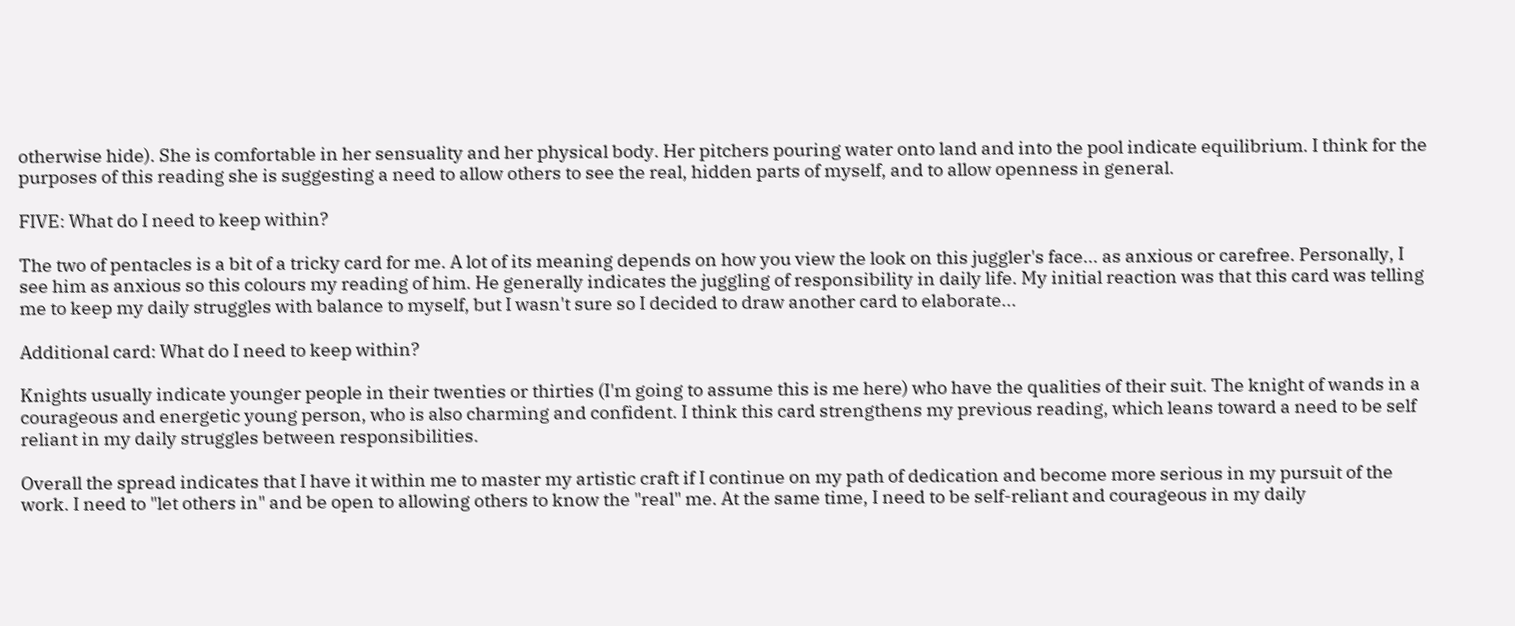otherwise hide). She is comfortable in her sensuality and her physical body. Her pitchers pouring water onto land and into the pool indicate equilibrium. I think for the purposes of this reading she is suggesting a need to allow others to see the real, hidden parts of myself, and to allow openness in general.

FIVE: What do I need to keep within?

The two of pentacles is a bit of a tricky card for me. A lot of its meaning depends on how you view the look on this juggler's face... as anxious or carefree. Personally, I see him as anxious so this colours my reading of him. He generally indicates the juggling of responsibility in daily life. My initial reaction was that this card was telling me to keep my daily struggles with balance to myself, but I wasn't sure so I decided to draw another card to elaborate...

Additional card: What do I need to keep within?

Knights usually indicate younger people in their twenties or thirties (I'm going to assume this is me here) who have the qualities of their suit. The knight of wands in a courageous and energetic young person, who is also charming and confident. I think this card strengthens my previous reading, which leans toward a need to be self reliant in my daily struggles between responsibilities.

Overall the spread indicates that I have it within me to master my artistic craft if I continue on my path of dedication and become more serious in my pursuit of the work. I need to "let others in" and be open to allowing others to know the "real" me. At the same time, I need to be self-reliant and courageous in my daily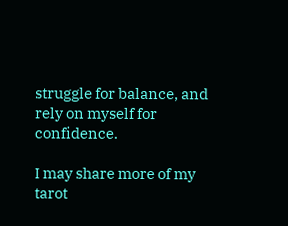struggle for balance, and rely on myself for confidence.

I may share more of my tarot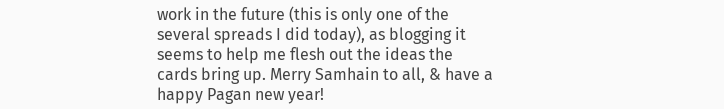work in the future (this is only one of the several spreads I did today), as blogging it seems to help me flesh out the ideas the cards bring up. Merry Samhain to all, & have a happy Pagan new year!